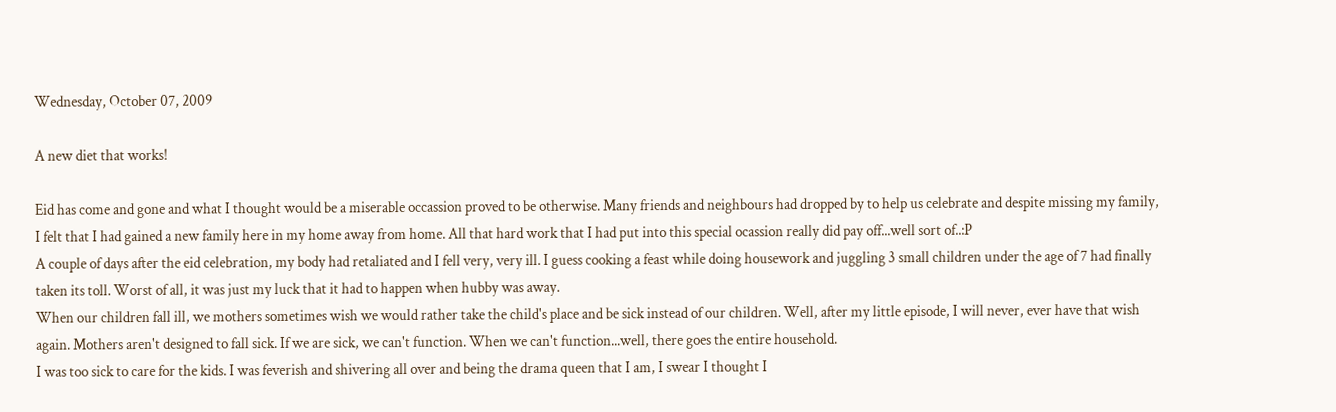Wednesday, October 07, 2009

A new diet that works!

Eid has come and gone and what I thought would be a miserable occassion proved to be otherwise. Many friends and neighbours had dropped by to help us celebrate and despite missing my family, I felt that I had gained a new family here in my home away from home. All that hard work that I had put into this special ocassion really did pay off...well sort of..:P
A couple of days after the eid celebration, my body had retaliated and I fell very, very ill. I guess cooking a feast while doing housework and juggling 3 small children under the age of 7 had finally taken its toll. Worst of all, it was just my luck that it had to happen when hubby was away.
When our children fall ill, we mothers sometimes wish we would rather take the child's place and be sick instead of our children. Well, after my little episode, I will never, ever have that wish again. Mothers aren't designed to fall sick. If we are sick, we can't function. When we can't function...well, there goes the entire household.
I was too sick to care for the kids. I was feverish and shivering all over and being the drama queen that I am, I swear I thought I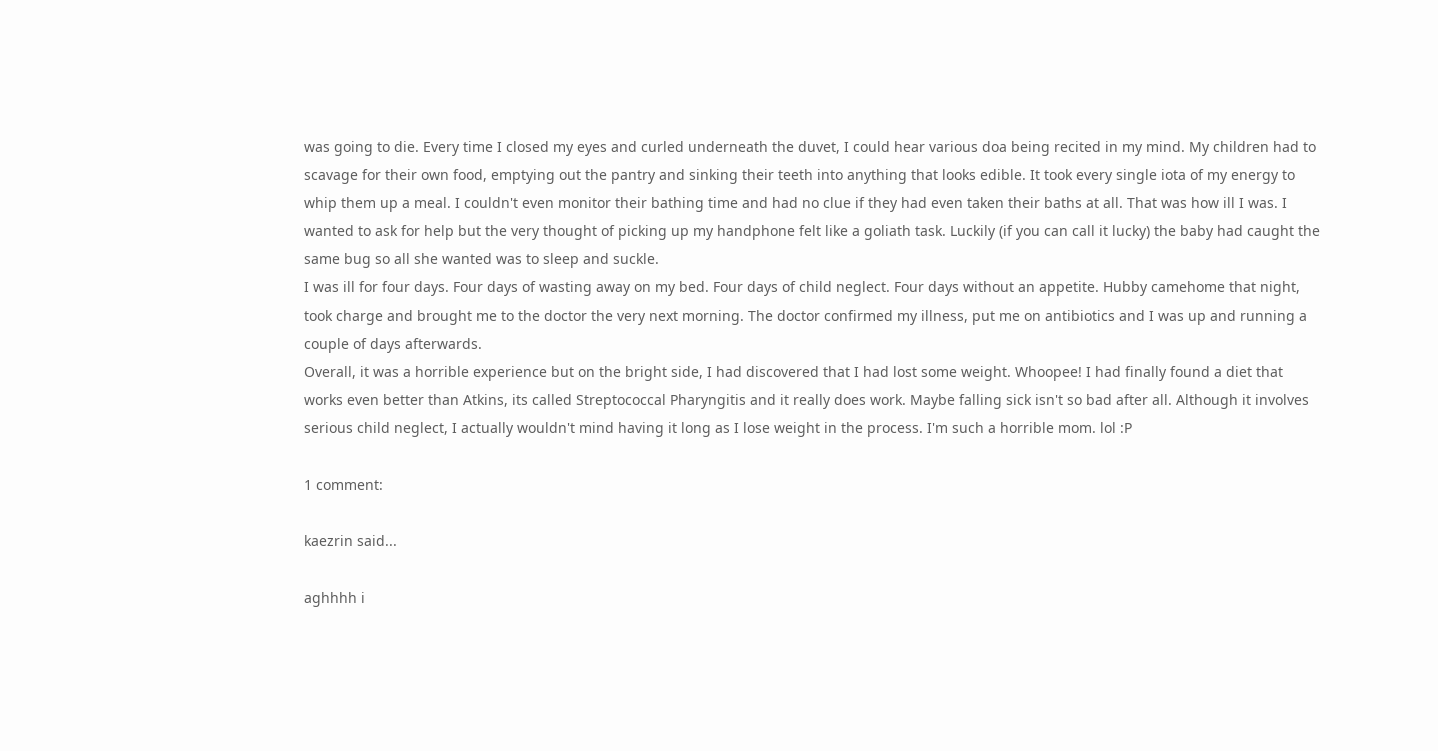was going to die. Every time I closed my eyes and curled underneath the duvet, I could hear various doa being recited in my mind. My children had to scavage for their own food, emptying out the pantry and sinking their teeth into anything that looks edible. It took every single iota of my energy to whip them up a meal. I couldn't even monitor their bathing time and had no clue if they had even taken their baths at all. That was how ill I was. I wanted to ask for help but the very thought of picking up my handphone felt like a goliath task. Luckily (if you can call it lucky) the baby had caught the same bug so all she wanted was to sleep and suckle.
I was ill for four days. Four days of wasting away on my bed. Four days of child neglect. Four days without an appetite. Hubby camehome that night, took charge and brought me to the doctor the very next morning. The doctor confirmed my illness, put me on antibiotics and I was up and running a couple of days afterwards.
Overall, it was a horrible experience but on the bright side, I had discovered that I had lost some weight. Whoopee! I had finally found a diet that works even better than Atkins, its called Streptococcal Pharyngitis and it really does work. Maybe falling sick isn't so bad after all. Although it involves serious child neglect, I actually wouldn't mind having it long as I lose weight in the process. I'm such a horrible mom. lol :P

1 comment:

kaezrin said...

aghhhh i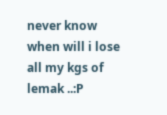never know when will i lose all my kgs of lemak ..:P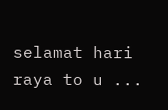selamat hari raya to u ...